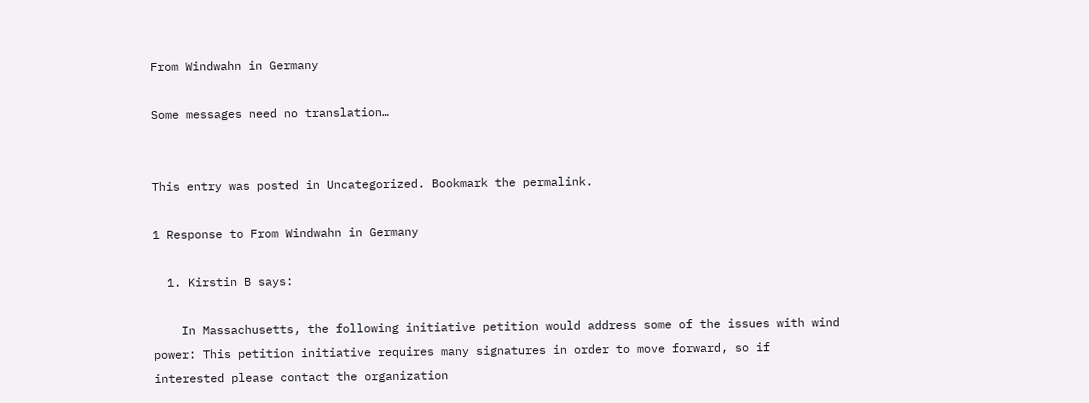From Windwahn in Germany

Some messages need no translation…


This entry was posted in Uncategorized. Bookmark the permalink.

1 Response to From Windwahn in Germany

  1. Kirstin B says:

    In Massachusetts, the following initiative petition would address some of the issues with wind power: This petition initiative requires many signatures in order to move forward, so if interested please contact the organization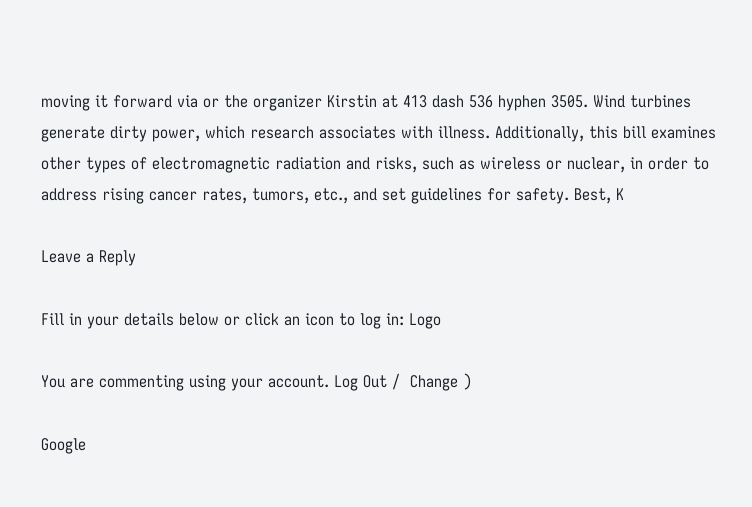moving it forward via or the organizer Kirstin at 413 dash 536 hyphen 3505. Wind turbines generate dirty power, which research associates with illness. Additionally, this bill examines other types of electromagnetic radiation and risks, such as wireless or nuclear, in order to address rising cancer rates, tumors, etc., and set guidelines for safety. Best, K

Leave a Reply

Fill in your details below or click an icon to log in: Logo

You are commenting using your account. Log Out /  Change )

Google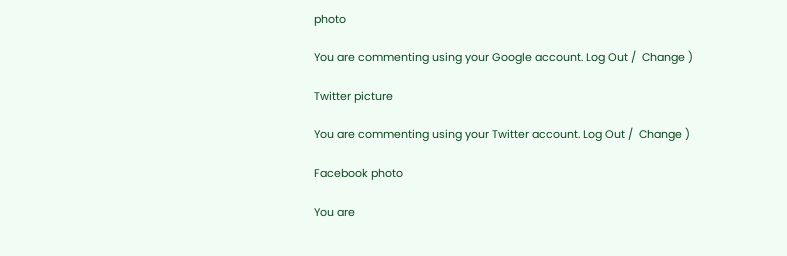photo

You are commenting using your Google account. Log Out /  Change )

Twitter picture

You are commenting using your Twitter account. Log Out /  Change )

Facebook photo

You are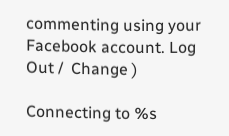commenting using your Facebook account. Log Out /  Change )

Connecting to %s